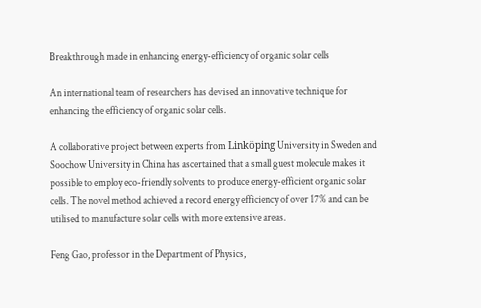Breakthrough made in enhancing energy-efficiency of organic solar cells

An international team of researchers has devised an innovative technique for enhancing the efficiency of organic solar cells.

A collaborative project between experts from Linköping University in Sweden and Soochow University in China has ascertained that a small guest molecule makes it possible to employ eco-friendly solvents to produce energy-efficient organic solar cells. The novel method achieved a record energy efficiency of over 17% and can be utilised to manufacture solar cells with more extensive areas.

Feng Gao, professor in the Department of Physics,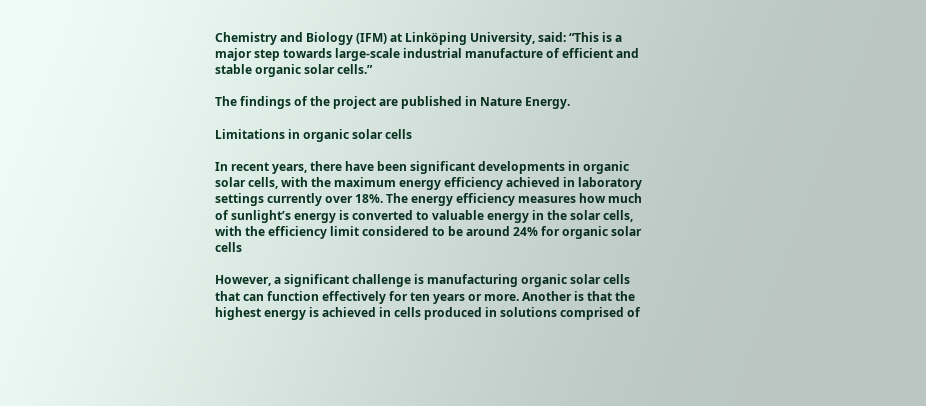Chemistry and Biology (IFM) at Linköping University, said: “This is a major step towards large-scale industrial manufacture of efficient and stable organic solar cells.”

The findings of the project are published in Nature Energy.

Limitations in organic solar cells

In recent years, there have been significant developments in organic solar cells, with the maximum energy efficiency achieved in laboratory settings currently over 18%. The energy efficiency measures how much of sunlight’s energy is converted to valuable energy in the solar cells, with the efficiency limit considered to be around 24% for organic solar cells

However, a significant challenge is manufacturing organic solar cells that can function effectively for ten years or more. Another is that the highest energy is achieved in cells produced in solutions comprised of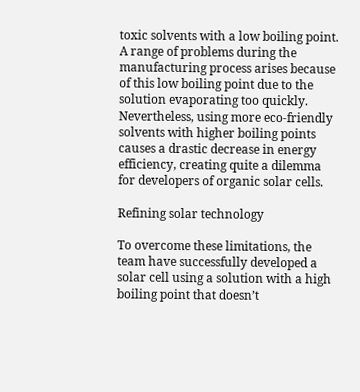toxic solvents with a low boiling point. A range of problems during the manufacturing process arises because of this low boiling point due to the solution evaporating too quickly. Nevertheless, using more eco-friendly solvents with higher boiling points causes a drastic decrease in energy efficiency, creating quite a dilemma for developers of organic solar cells.

Refining solar technology

To overcome these limitations, the team have successfully developed a solar cell using a solution with a high boiling point that doesn’t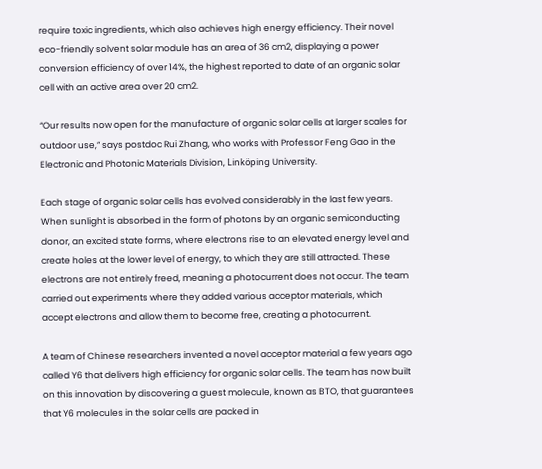require toxic ingredients, which also achieves high energy efficiency. Their novel eco-friendly solvent solar module has an area of 36 cm2, displaying a power conversion efficiency of over 14%, the highest reported to date of an organic solar cell with an active area over 20 cm2.

“Our results now open for the manufacture of organic solar cells at larger scales for outdoor use,” says postdoc Rui Zhang, who works with Professor Feng Gao in the Electronic and Photonic Materials Division, Linköping University.

Each stage of organic solar cells has evolved considerably in the last few years. When sunlight is absorbed in the form of photons by an organic semiconducting donor, an excited state forms, where electrons rise to an elevated energy level and create holes at the lower level of energy, to which they are still attracted. These electrons are not entirely freed, meaning a photocurrent does not occur. The team carried out experiments where they added various acceptor materials, which accept electrons and allow them to become free, creating a photocurrent.

A team of Chinese researchers invented a novel acceptor material a few years ago called Y6 that delivers high efficiency for organic solar cells. The team has now built on this innovation by discovering a guest molecule, known as BTO, that guarantees that Y6 molecules in the solar cells are packed in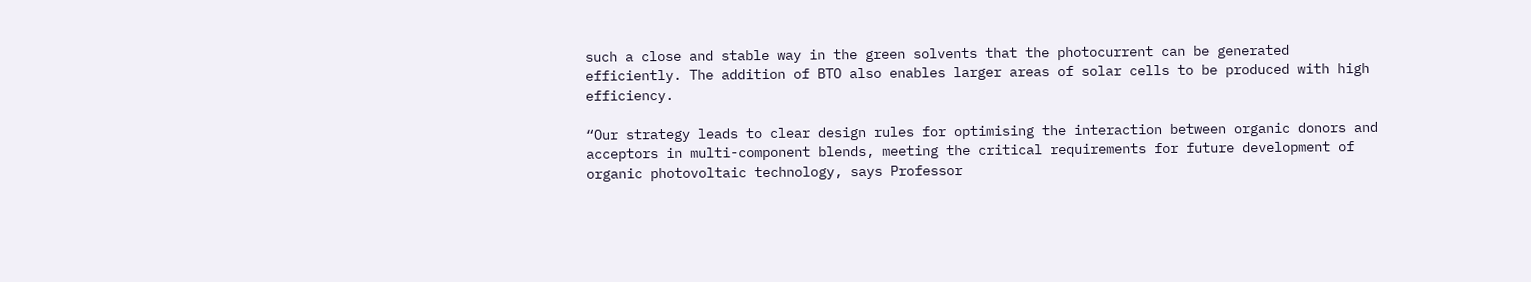such a close and stable way in the green solvents that the photocurrent can be generated efficiently. The addition of BTO also enables larger areas of solar cells to be produced with high efficiency.

“Our strategy leads to clear design rules for optimising the interaction between organic donors and acceptors in multi-component blends, meeting the critical requirements for future development of organic photovoltaic technology, says Professor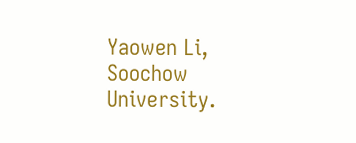Yaowen Li, Soochow University.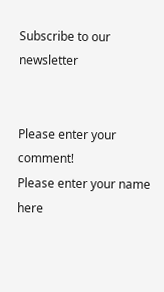Subscribe to our newsletter


Please enter your comment!
Please enter your name here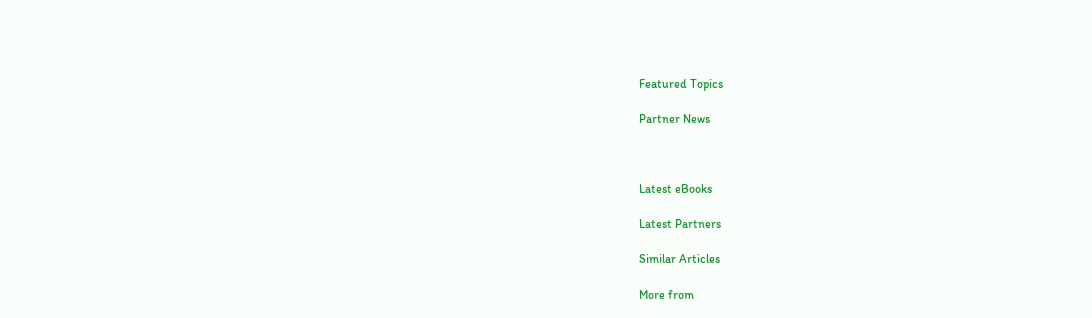Featured Topics

Partner News



Latest eBooks

Latest Partners

Similar Articles

More from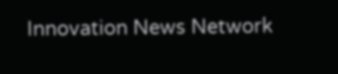Innovation News Network